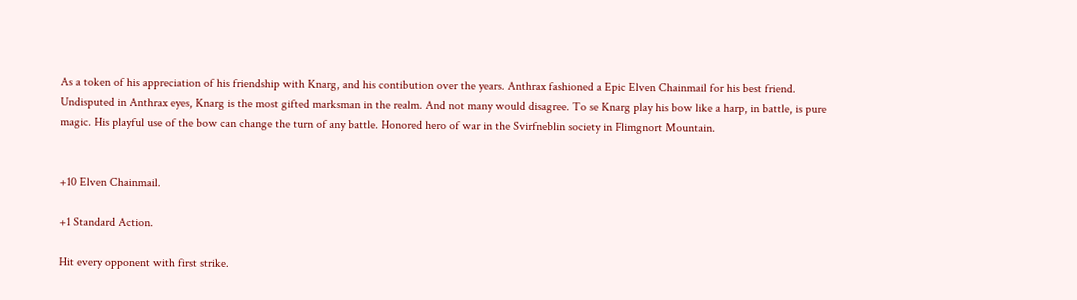As a token of his appreciation of his friendship with Knarg, and his contibution over the years. Anthrax fashioned a Epic Elven Chainmail for his best friend. Undisputed in Anthrax eyes, Knarg is the most gifted marksman in the realm. And not many would disagree. To se Knarg play his bow like a harp, in battle, is pure magic. His playful use of the bow can change the turn of any battle. Honored hero of war in the Svirfneblin society in Flimgnort Mountain.


+10 Elven Chainmail.

+1 Standard Action.

Hit every opponent with first strike.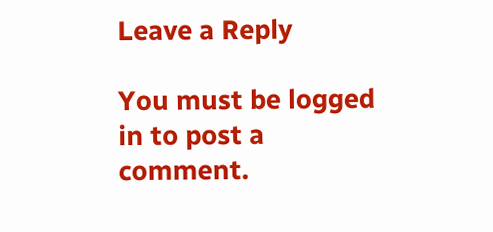Leave a Reply

You must be logged in to post a comment.